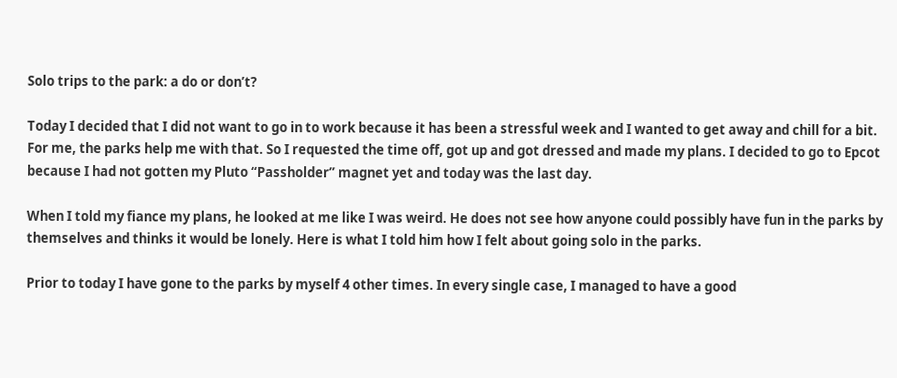Solo trips to the park: a do or don’t?

Today I decided that I did not want to go in to work because it has been a stressful week and I wanted to get away and chill for a bit. For me, the parks help me with that. So I requested the time off, got up and got dressed and made my plans. I decided to go to Epcot because I had not gotten my Pluto “Passholder” magnet yet and today was the last day.

When I told my fiance my plans, he looked at me like I was weird. He does not see how anyone could possibly have fun in the parks by themselves and thinks it would be lonely. Here is what I told him how I felt about going solo in the parks.

Prior to today I have gone to the parks by myself 4 other times. In every single case, I managed to have a good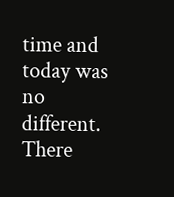time and today was no different. There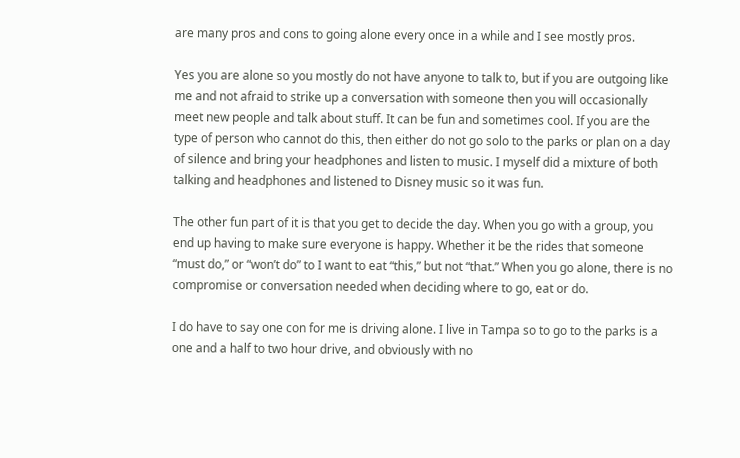are many pros and cons to going alone every once in a while and I see mostly pros.

Yes you are alone so you mostly do not have anyone to talk to, but if you are outgoing like me and not afraid to strike up a conversation with someone then you will occasionally meet new people and talk about stuff. It can be fun and sometimes cool. If you are the type of person who cannot do this, then either do not go solo to the parks or plan on a day of silence and bring your headphones and listen to music. I myself did a mixture of both talking and headphones and listened to Disney music so it was fun.

The other fun part of it is that you get to decide the day. When you go with a group, you end up having to make sure everyone is happy. Whether it be the rides that someone “must do,” or “won’t do” to I want to eat “this,” but not “that.” When you go alone, there is no compromise or conversation needed when deciding where to go, eat or do.

I do have to say one con for me is driving alone. I live in Tampa so to go to the parks is a one and a half to two hour drive, and obviously with no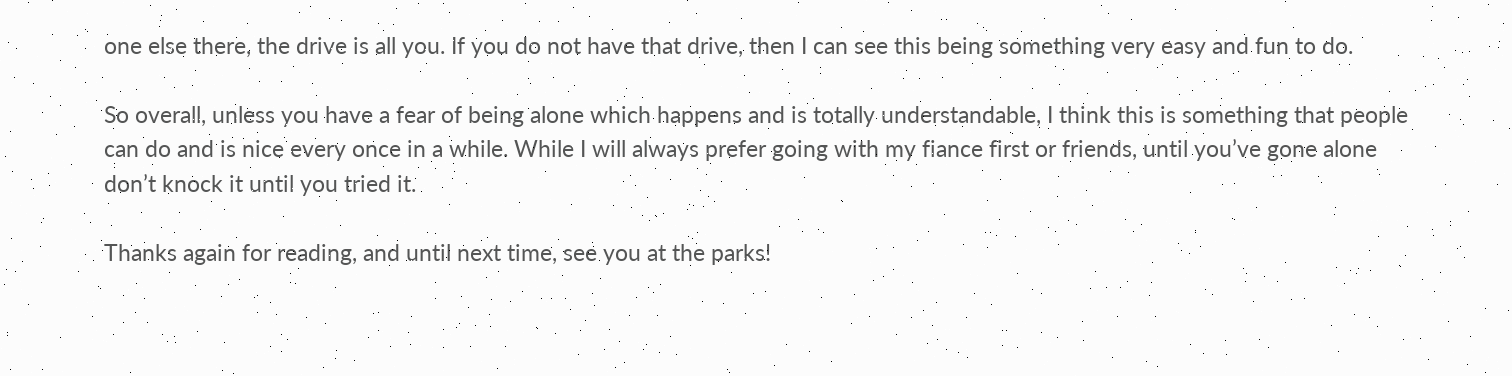one else there, the drive is all you. If you do not have that drive, then I can see this being something very easy and fun to do.

So overall, unless you have a fear of being alone which happens and is totally understandable, I think this is something that people can do and is nice every once in a while. While I will always prefer going with my fiance first or friends, until you’ve gone alone don’t knock it until you tried it.

Thanks again for reading, and until next time, see you at the parks!